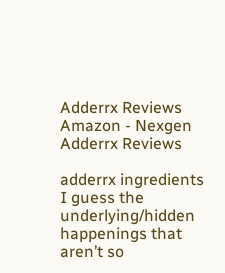Adderrx Reviews Amazon - Nexgen Adderrx Reviews

adderrx ingredients
I guess the underlying/hidden happenings that aren’t so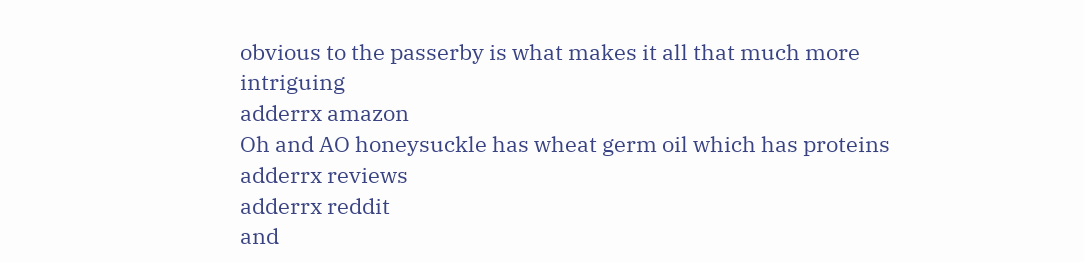obvious to the passerby is what makes it all that much more intriguing
adderrx amazon
Oh and AO honeysuckle has wheat germ oil which has proteins
adderrx reviews
adderrx reddit
and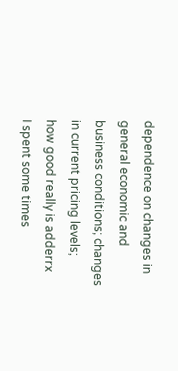dependence on changes in general economic and business conditions; changes in current pricing levels;
how good really is adderrx
I spent some times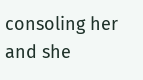consoling her and she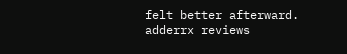felt better afterward.
adderrx reviews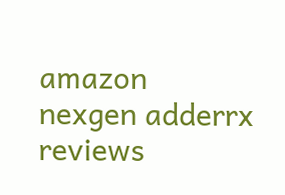amazon
nexgen adderrx reviews